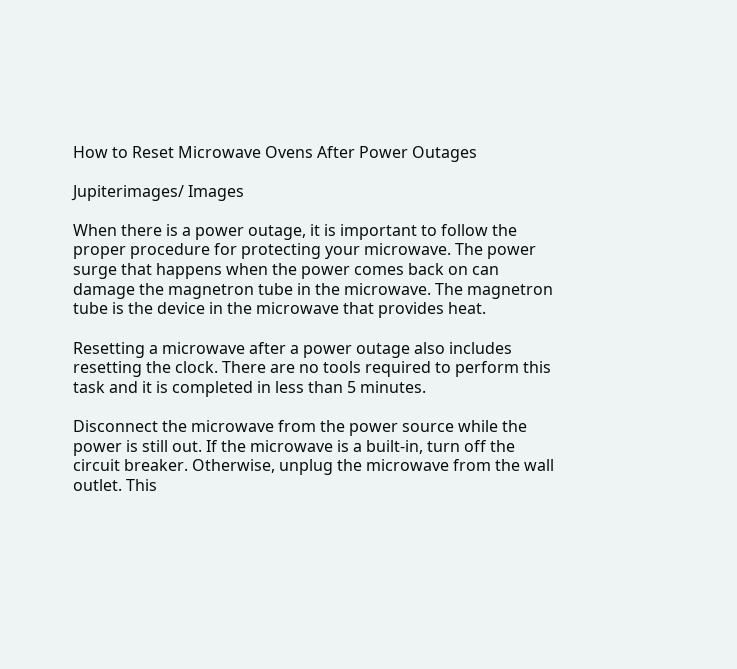How to Reset Microwave Ovens After Power Outages

Jupiterimages/ Images

When there is a power outage, it is important to follow the proper procedure for protecting your microwave. The power surge that happens when the power comes back on can damage the magnetron tube in the microwave. The magnetron tube is the device in the microwave that provides heat.

Resetting a microwave after a power outage also includes resetting the clock. There are no tools required to perform this task and it is completed in less than 5 minutes.

Disconnect the microwave from the power source while the power is still out. If the microwave is a built-in, turn off the circuit breaker. Otherwise, unplug the microwave from the wall outlet. This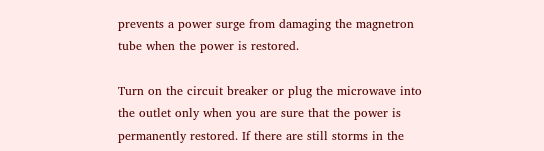prevents a power surge from damaging the magnetron tube when the power is restored.

Turn on the circuit breaker or plug the microwave into the outlet only when you are sure that the power is permanently restored. If there are still storms in the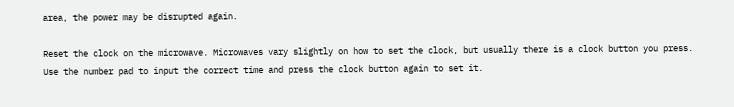area, the power may be disrupted again.

Reset the clock on the microwave. Microwaves vary slightly on how to set the clock, but usually there is a clock button you press. Use the number pad to input the correct time and press the clock button again to set it.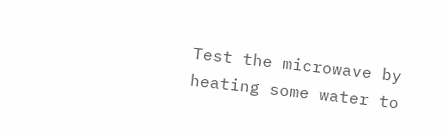Test the microwave by heating some water to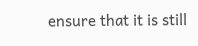ensure that it is still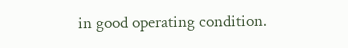in good operating condition.